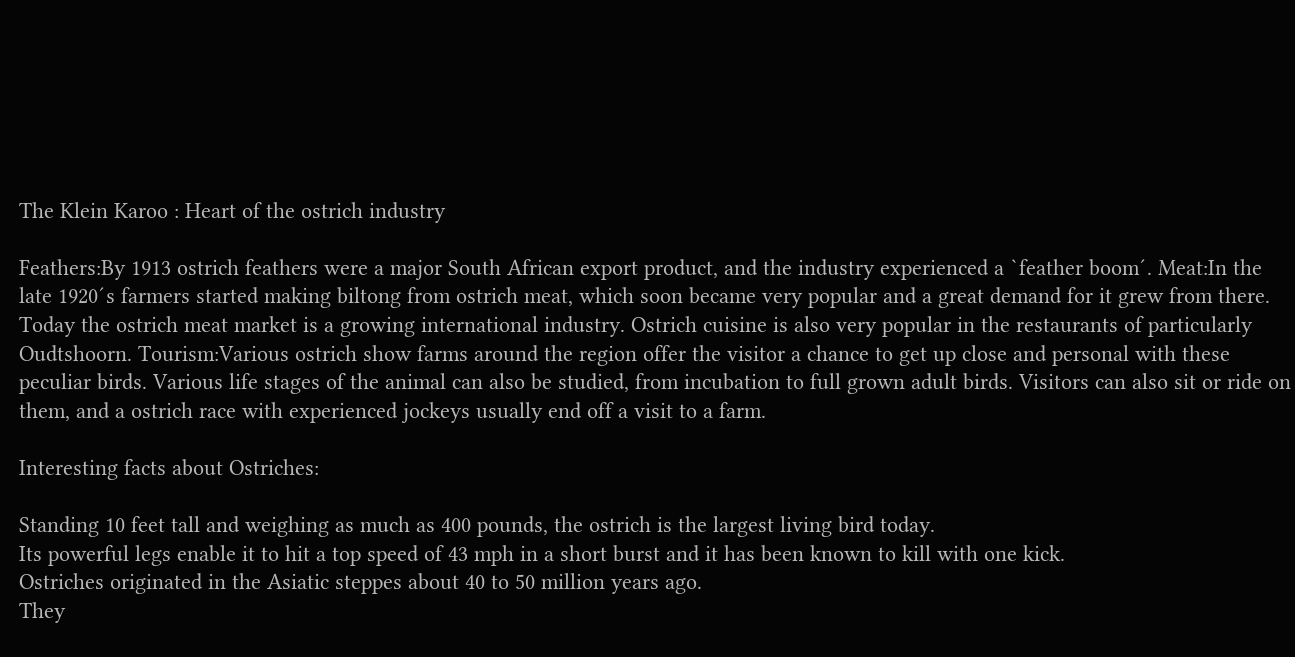The Klein Karoo : Heart of the ostrich industry

Feathers:By 1913 ostrich feathers were a major South African export product, and the industry experienced a `feather boom´. Meat:In the late 1920´s farmers started making biltong from ostrich meat, which soon became very popular and a great demand for it grew from there. Today the ostrich meat market is a growing international industry. Ostrich cuisine is also very popular in the restaurants of particularly Oudtshoorn. Tourism:Various ostrich show farms around the region offer the visitor a chance to get up close and personal with these peculiar birds. Various life stages of the animal can also be studied, from incubation to full grown adult birds. Visitors can also sit or ride on them, and a ostrich race with experienced jockeys usually end off a visit to a farm.

Interesting facts about Ostriches:

Standing 10 feet tall and weighing as much as 400 pounds, the ostrich is the largest living bird today.
Its powerful legs enable it to hit a top speed of 43 mph in a short burst and it has been known to kill with one kick.
Ostriches originated in the Asiatic steppes about 40 to 50 million years ago.
They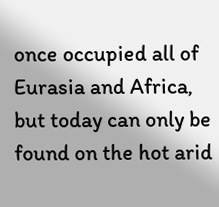once occupied all of Eurasia and Africa, but today can only be found on the hot arid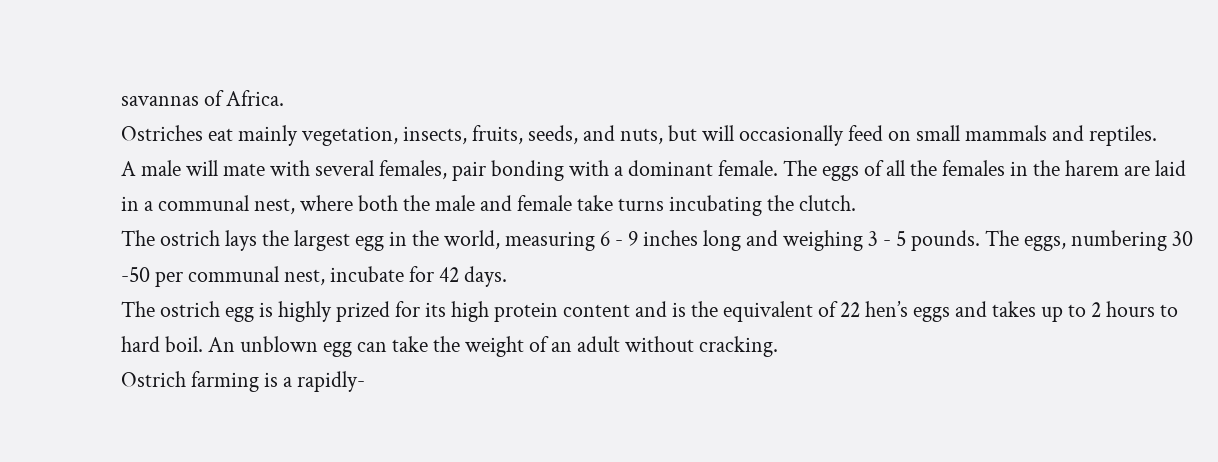savannas of Africa.
Ostriches eat mainly vegetation, insects, fruits, seeds, and nuts, but will occasionally feed on small mammals and reptiles.
A male will mate with several females, pair bonding with a dominant female. The eggs of all the females in the harem are laid in a communal nest, where both the male and female take turns incubating the clutch.
The ostrich lays the largest egg in the world, measuring 6 - 9 inches long and weighing 3 - 5 pounds. The eggs, numbering 30 -50 per communal nest, incubate for 42 days.
The ostrich egg is highly prized for its high protein content and is the equivalent of 22 hen’s eggs and takes up to 2 hours to hard boil. An unblown egg can take the weight of an adult without cracking.
Ostrich farming is a rapidly-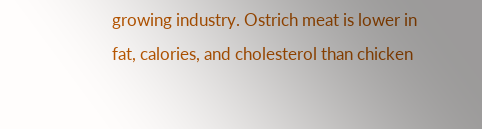growing industry. Ostrich meat is lower in fat, calories, and cholesterol than chicken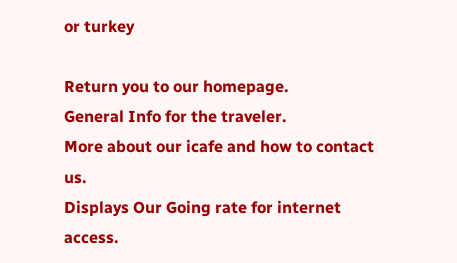or turkey

Return you to our homepage.
General Info for the traveler.
More about our icafe and how to contact us.
Displays Our Going rate for internet access.